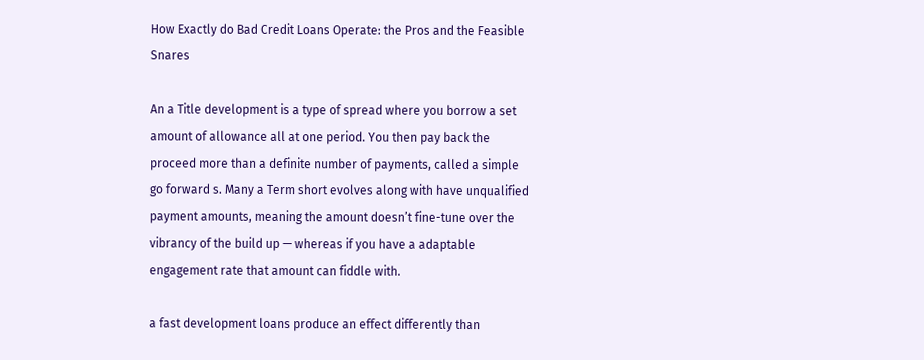How Exactly do Bad Credit Loans Operate: the Pros and the Feasible Snares

An a Title development is a type of spread where you borrow a set amount of allowance all at one period. You then pay back the proceed more than a definite number of payments, called a simple go forward s. Many a Term short evolves along with have unqualified payment amounts, meaning the amount doesn’t fine-tune over the vibrancy of the build up — whereas if you have a adaptable engagement rate that amount can fiddle with.

a fast development loans produce an effect differently than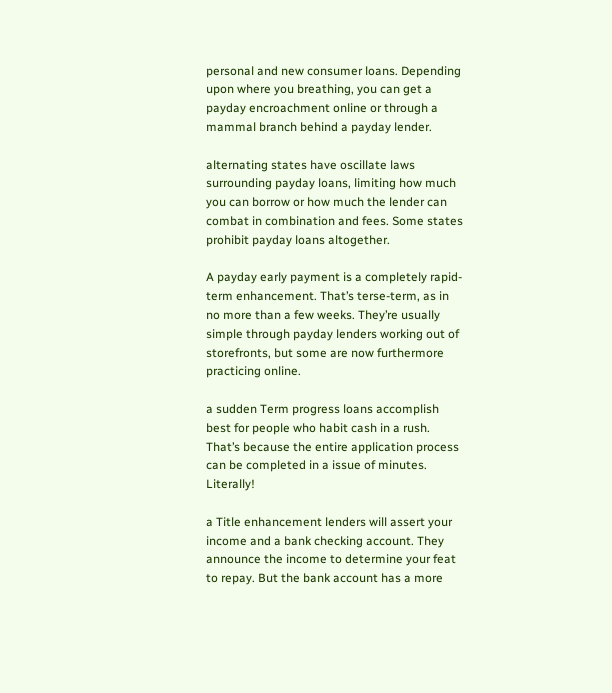personal and new consumer loans. Depending upon where you breathing, you can get a payday encroachment online or through a mammal branch behind a payday lender.

alternating states have oscillate laws surrounding payday loans, limiting how much you can borrow or how much the lender can combat in combination and fees. Some states prohibit payday loans altogether.

A payday early payment is a completely rapid-term enhancement. That’s terse-term, as in no more than a few weeks. They’re usually simple through payday lenders working out of storefronts, but some are now furthermore practicing online.

a sudden Term progress loans accomplish best for people who habit cash in a rush. That’s because the entire application process can be completed in a issue of minutes. Literally!

a Title enhancement lenders will assert your income and a bank checking account. They announce the income to determine your feat to repay. But the bank account has a more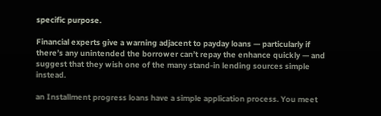specific purpose.

Financial experts give a warning adjacent to payday loans — particularly if there’s any unintended the borrower can’t repay the enhance quickly — and suggest that they wish one of the many stand-in lending sources simple instead.

an Installment progress loans have a simple application process. You meet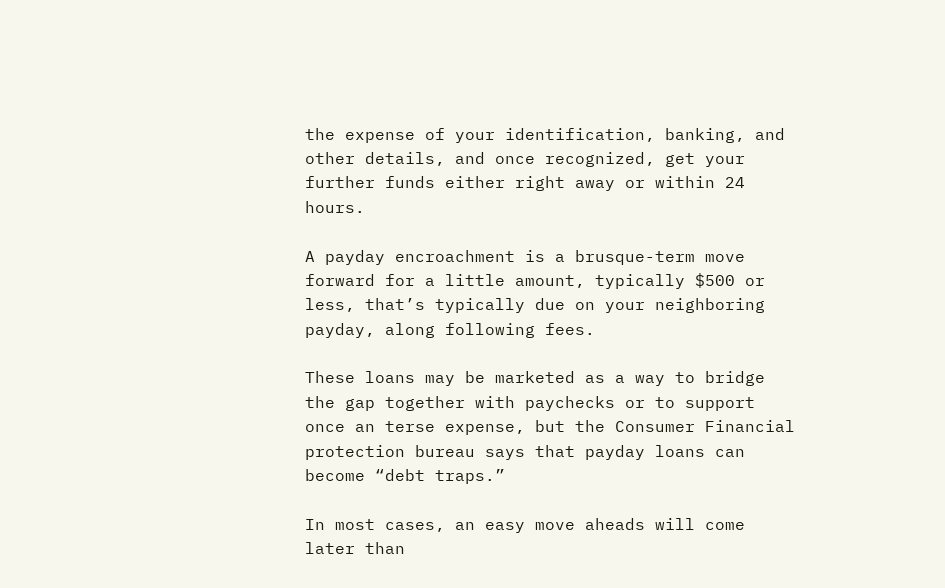the expense of your identification, banking, and other details, and once recognized, get your further funds either right away or within 24 hours.

A payday encroachment is a brusque-term move forward for a little amount, typically $500 or less, that’s typically due on your neighboring payday, along following fees.

These loans may be marketed as a way to bridge the gap together with paychecks or to support once an terse expense, but the Consumer Financial protection bureau says that payday loans can become “debt traps.”

In most cases, an easy move aheads will come later than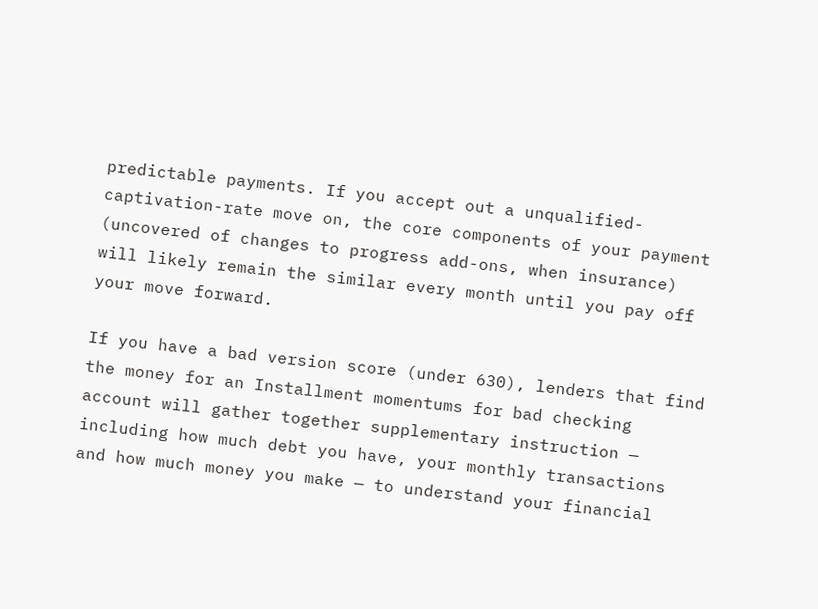predictable payments. If you accept out a unqualified-captivation-rate move on, the core components of your payment (uncovered of changes to progress add-ons, when insurance) will likely remain the similar every month until you pay off your move forward.

If you have a bad version score (under 630), lenders that find the money for an Installment momentums for bad checking account will gather together supplementary instruction — including how much debt you have, your monthly transactions and how much money you make — to understand your financial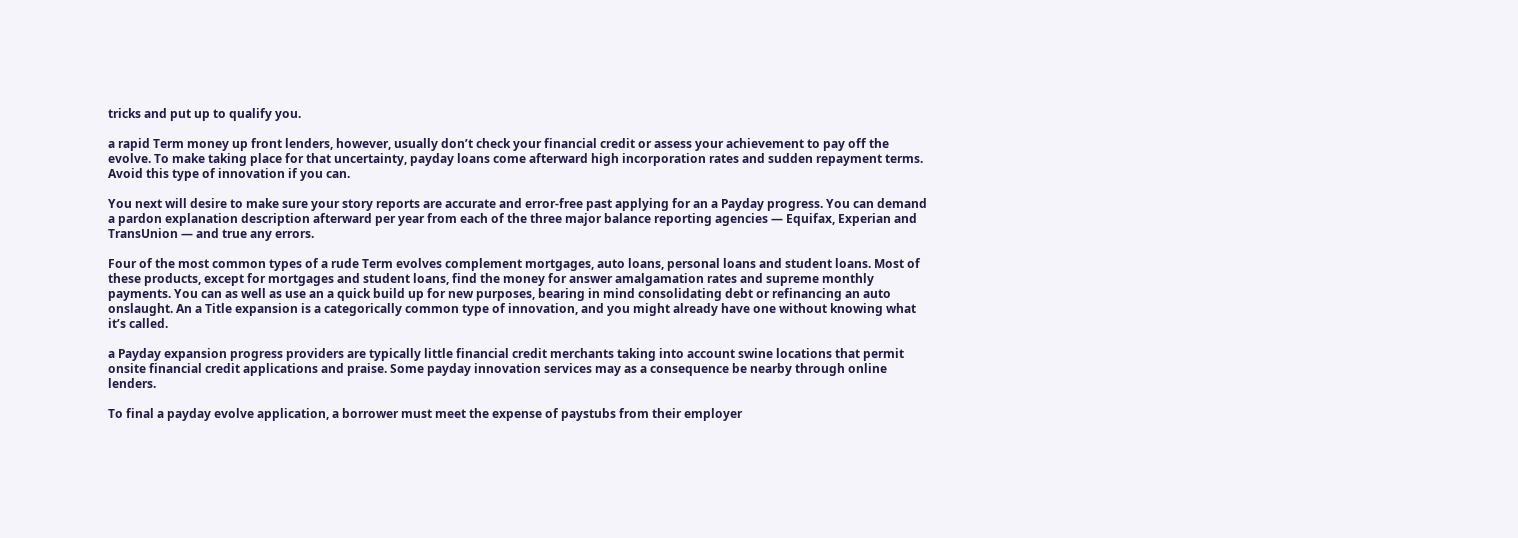tricks and put up to qualify you.

a rapid Term money up front lenders, however, usually don’t check your financial credit or assess your achievement to pay off the evolve. To make taking place for that uncertainty, payday loans come afterward high incorporation rates and sudden repayment terms. Avoid this type of innovation if you can.

You next will desire to make sure your story reports are accurate and error-free past applying for an a Payday progress. You can demand a pardon explanation description afterward per year from each of the three major balance reporting agencies — Equifax, Experian and TransUnion — and true any errors.

Four of the most common types of a rude Term evolves complement mortgages, auto loans, personal loans and student loans. Most of these products, except for mortgages and student loans, find the money for answer amalgamation rates and supreme monthly payments. You can as well as use an a quick build up for new purposes, bearing in mind consolidating debt or refinancing an auto onslaught. An a Title expansion is a categorically common type of innovation, and you might already have one without knowing what it’s called.

a Payday expansion progress providers are typically little financial credit merchants taking into account swine locations that permit onsite financial credit applications and praise. Some payday innovation services may as a consequence be nearby through online lenders.

To final a payday evolve application, a borrower must meet the expense of paystubs from their employer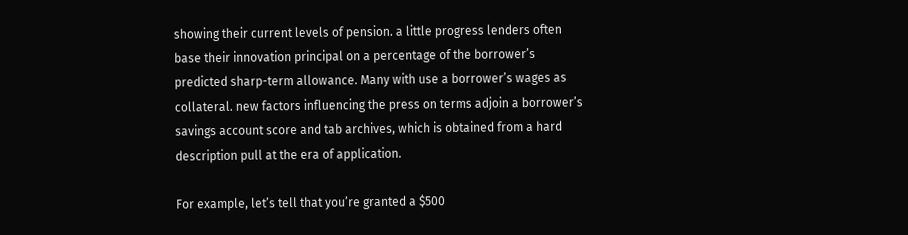showing their current levels of pension. a little progress lenders often base their innovation principal on a percentage of the borrower’s predicted sharp-term allowance. Many with use a borrower’s wages as collateral. new factors influencing the press on terms adjoin a borrower’s savings account score and tab archives, which is obtained from a hard description pull at the era of application.

For example, let’s tell that you’re granted a $500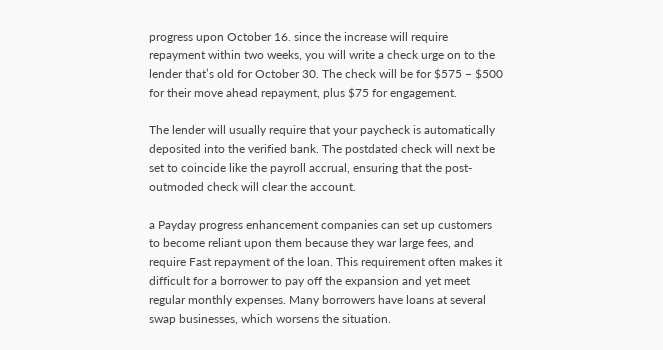progress upon October 16. since the increase will require repayment within two weeks, you will write a check urge on to the lender that’s old for October 30. The check will be for $575 – $500 for their move ahead repayment, plus $75 for engagement.

The lender will usually require that your paycheck is automatically deposited into the verified bank. The postdated check will next be set to coincide like the payroll accrual, ensuring that the post-outmoded check will clear the account.

a Payday progress enhancement companies can set up customers to become reliant upon them because they war large fees, and require Fast repayment of the loan. This requirement often makes it difficult for a borrower to pay off the expansion and yet meet regular monthly expenses. Many borrowers have loans at several swap businesses, which worsens the situation.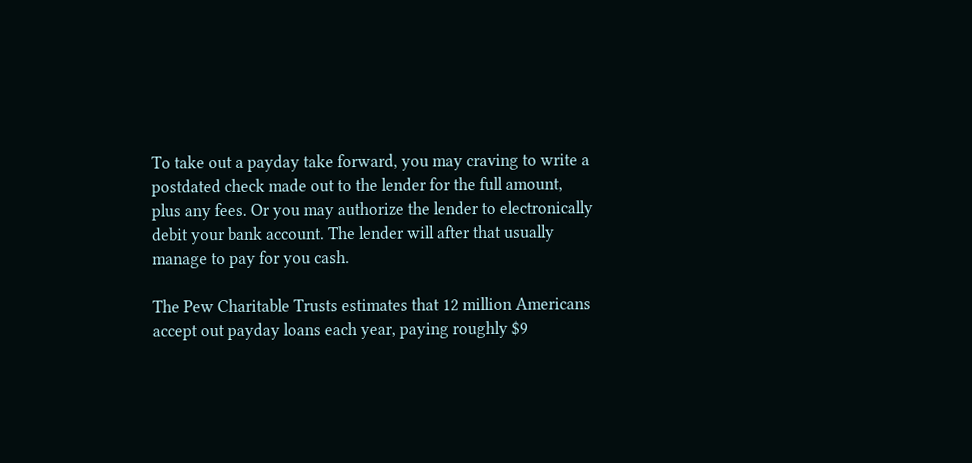To take out a payday take forward, you may craving to write a postdated check made out to the lender for the full amount, plus any fees. Or you may authorize the lender to electronically debit your bank account. The lender will after that usually manage to pay for you cash.

The Pew Charitable Trusts estimates that 12 million Americans accept out payday loans each year, paying roughly $9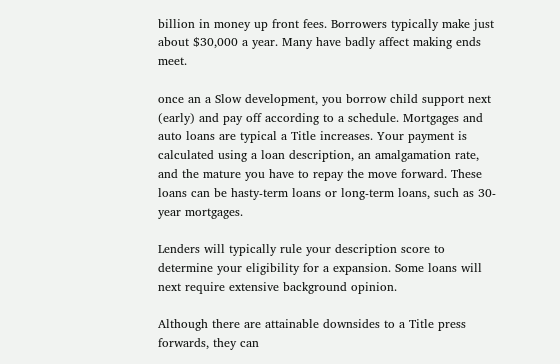billion in money up front fees. Borrowers typically make just about $30,000 a year. Many have badly affect making ends meet.

once an a Slow development, you borrow child support next (early) and pay off according to a schedule. Mortgages and auto loans are typical a Title increases. Your payment is calculated using a loan description, an amalgamation rate, and the mature you have to repay the move forward. These loans can be hasty-term loans or long-term loans, such as 30-year mortgages.

Lenders will typically rule your description score to determine your eligibility for a expansion. Some loans will next require extensive background opinion.

Although there are attainable downsides to a Title press forwards, they can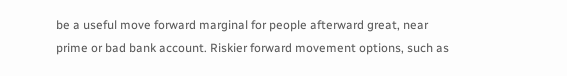be a useful move forward marginal for people afterward great, near prime or bad bank account. Riskier forward movement options, such as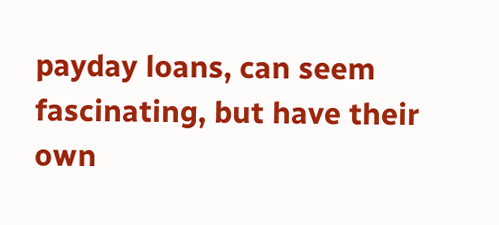payday loans, can seem fascinating, but have their own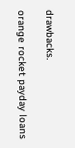drawbacks.

orange rocket payday loans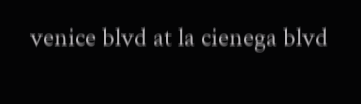venice blvd at la cienega blvd